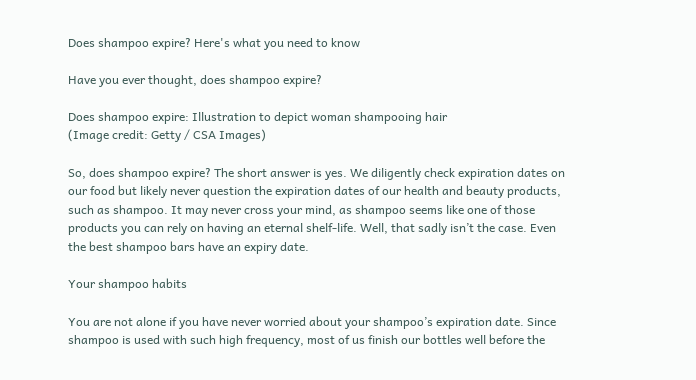Does shampoo expire? Here's what you need to know

Have you ever thought, does shampoo expire?

Does shampoo expire: Illustration to depict woman shampooing hair
(Image credit: Getty / CSA Images)

So, does shampoo expire? The short answer is yes. We diligently check expiration dates on our food but likely never question the expiration dates of our health and beauty products, such as shampoo. It may never cross your mind, as shampoo seems like one of those products you can rely on having an eternal shelf-life. Well, that sadly isn’t the case. Even the best shampoo bars have an expiry date.

Your shampoo habits

You are not alone if you have never worried about your shampoo’s expiration date. Since shampoo is used with such high frequency, most of us finish our bottles well before the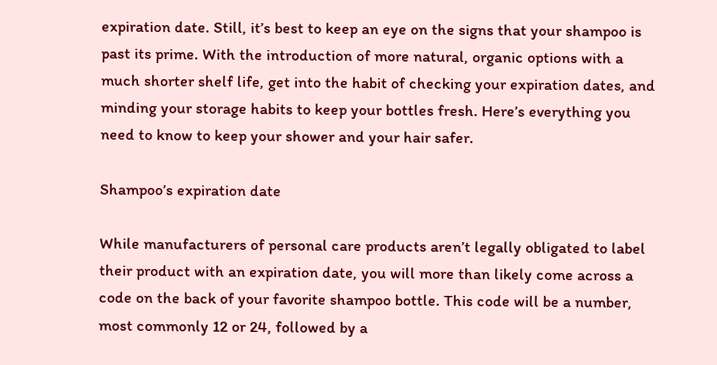expiration date. Still, it’s best to keep an eye on the signs that your shampoo is past its prime. With the introduction of more natural, organic options with a much shorter shelf life, get into the habit of checking your expiration dates, and minding your storage habits to keep your bottles fresh. Here’s everything you need to know to keep your shower and your hair safer.

Shampoo’s expiration date

While manufacturers of personal care products aren’t legally obligated to label their product with an expiration date, you will more than likely come across a code on the back of your favorite shampoo bottle. This code will be a number, most commonly 12 or 24, followed by a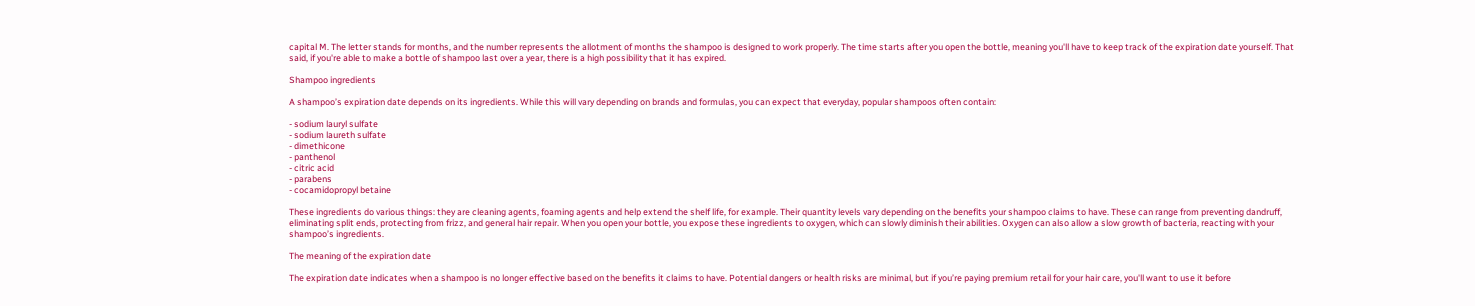capital M. The letter stands for months, and the number represents the allotment of months the shampoo is designed to work properly. The time starts after you open the bottle, meaning you'll have to keep track of the expiration date yourself. That said, if you're able to make a bottle of shampoo last over a year, there is a high possibility that it has expired.

Shampoo ingredients

A shampoo’s expiration date depends on its ingredients. While this will vary depending on brands and formulas, you can expect that everyday, popular shampoos often contain:

- sodium lauryl sulfate
- sodium laureth sulfate
- dimethicone
- panthenol
- citric acid
- parabens
- cocamidopropyl betaine

These ingredients do various things: they are cleaning agents, foaming agents and help extend the shelf life, for example. Their quantity levels vary depending on the benefits your shampoo claims to have. These can range from preventing dandruff, eliminating split ends, protecting from frizz, and general hair repair. When you open your bottle, you expose these ingredients to oxygen, which can slowly diminish their abilities. Oxygen can also allow a slow growth of bacteria, reacting with your shampoo’s ingredients.

The meaning of the expiration date

The expiration date indicates when a shampoo is no longer effective based on the benefits it claims to have. Potential dangers or health risks are minimal, but if you’re paying premium retail for your hair care, you'll want to use it before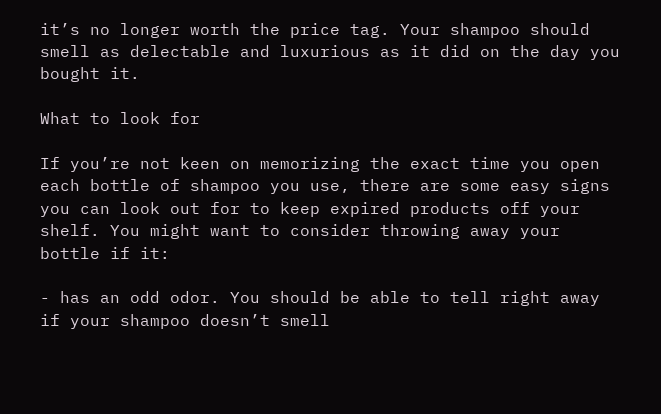it’s no longer worth the price tag. Your shampoo should smell as delectable and luxurious as it did on the day you bought it.

What to look for

If you’re not keen on memorizing the exact time you open each bottle of shampoo you use, there are some easy signs you can look out for to keep expired products off your shelf. You might want to consider throwing away your bottle if it:

- has an odd odor. You should be able to tell right away if your shampoo doesn’t smell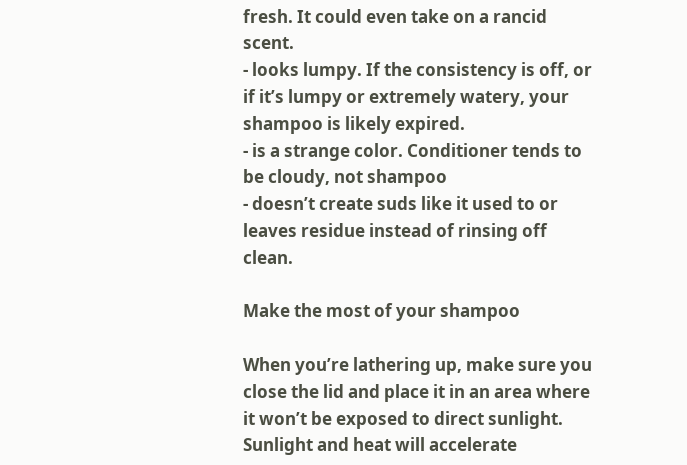fresh. It could even take on a rancid scent.
- looks lumpy. If the consistency is off, or if it’s lumpy or extremely watery, your shampoo is likely expired.
- is a strange color. Conditioner tends to be cloudy, not shampoo
- doesn’t create suds like it used to or leaves residue instead of rinsing off clean.

Make the most of your shampoo

When you’re lathering up, make sure you close the lid and place it in an area where it won’t be exposed to direct sunlight. Sunlight and heat will accelerate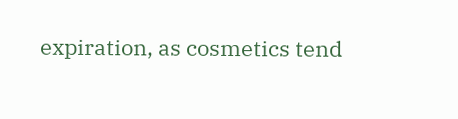expiration, as cosmetics tend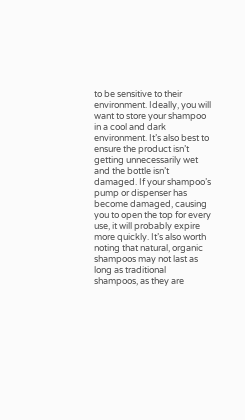to be sensitive to their environment. Ideally, you will want to store your shampoo in a cool and dark environment. It’s also best to ensure the product isn’t getting unnecessarily wet and the bottle isn’t damaged. If your shampoo’s pump or dispenser has become damaged, causing you to open the top for every use, it will probably expire more quickly. It’s also worth noting that natural, organic shampoos may not last as long as traditional shampoos, as they are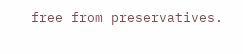free from preservatives.